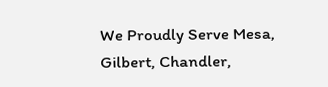We Proudly Serve Mesa, Gilbert, Chandler,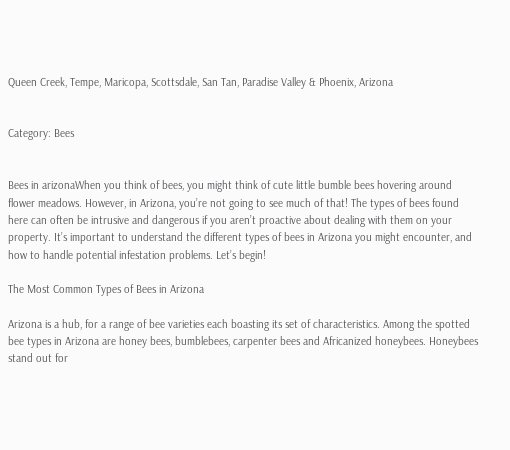Queen Creek, Tempe, Maricopa, Scottsdale, San Tan, Paradise Valley & Phoenix, Arizona


Category: Bees


Bees in arizonaWhen you think of bees, you might think of cute little bumble bees hovering around flower meadows. However, in Arizona, you’re not going to see much of that! The types of bees found here can often be intrusive and dangerous if you aren’t proactive about dealing with them on your property. It’s important to understand the different types of bees in Arizona you might encounter, and how to handle potential infestation problems. Let’s begin!

The Most Common Types of Bees in Arizona

Arizona is a hub, for a range of bee varieties each boasting its set of characteristics. Among the spotted bee types in Arizona are honey bees, bumblebees, carpenter bees and Africanized honeybees. Honeybees stand out for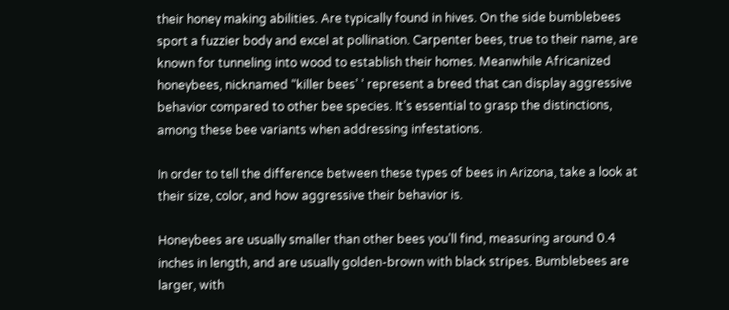their honey making abilities. Are typically found in hives. On the side bumblebees sport a fuzzier body and excel at pollination. Carpenter bees, true to their name, are known for tunneling into wood to establish their homes. Meanwhile Africanized honeybees, nicknamed “killer bees’ ‘ represent a breed that can display aggressive behavior compared to other bee species. It’s essential to grasp the distinctions, among these bee variants when addressing infestations.

In order to tell the difference between these types of bees in Arizona, take a look at their size, color, and how aggressive their behavior is.

Honeybees are usually smaller than other bees you’ll find, measuring around 0.4 inches in length, and are usually golden-brown with black stripes. Bumblebees are larger, with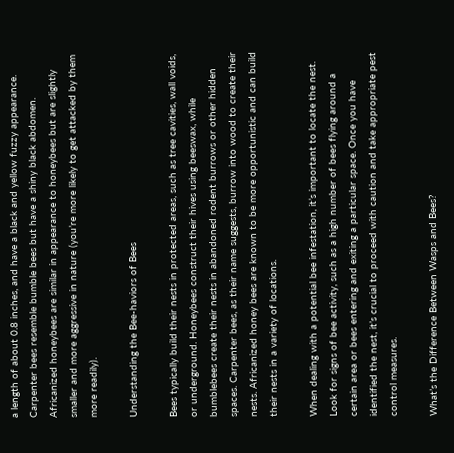a length of about 0.8 inches, and have a black and yellow fuzzy appearance. Carpenter bees resemble bumble bees but have a shiny black abdomen. Africanized honeybees are similar in appearance to honeybees but are slightly smaller and more aggressive in nature (you’re more likely to get attacked by them more readily).

Understanding the Bee-haviors of Bees

Bees typically build their nests in protected areas, such as tree cavities, wall voids, or underground. Honeybees construct their hives using beeswax, while bumblebees create their nests in abandoned rodent burrows or other hidden spaces. Carpenter bees, as their name suggests, burrow into wood to create their nests. Africanized honey bees are known to be more opportunistic and can build their nests in a variety of locations.

When dealing with a potential bee infestation, it’s important to locate the nest. Look for signs of bee activity, such as a high number of bees flying around a certain area or bees entering and exiting a particular space. Once you have identified the nest, it’s crucial to proceed with caution and take appropriate pest control measures.

What’s the Difference Between Wasps and Bees?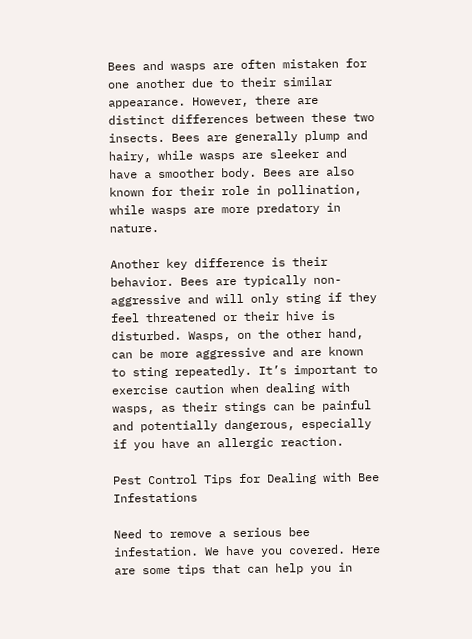Bees and wasps are often mistaken for one another due to their similar appearance. However, there are distinct differences between these two insects. Bees are generally plump and hairy, while wasps are sleeker and have a smoother body. Bees are also known for their role in pollination, while wasps are more predatory in nature.

Another key difference is their behavior. Bees are typically non-aggressive and will only sting if they feel threatened or their hive is disturbed. Wasps, on the other hand, can be more aggressive and are known to sting repeatedly. It’s important to exercise caution when dealing with wasps, as their stings can be painful and potentially dangerous, especially if you have an allergic reaction.

Pest Control Tips for Dealing with Bee Infestations

Need to remove a serious bee infestation. We have you covered. Here are some tips that can help you in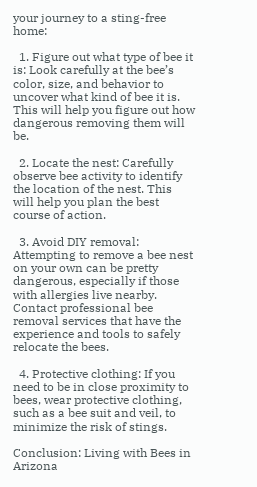your journey to a sting-free home:

  1. Figure out what type of bee it is: Look carefully at the bee’s color, size, and behavior to uncover what kind of bee it is. This will help you figure out how dangerous removing them will be.

  2. Locate the nest: Carefully observe bee activity to identify the location of the nest. This will help you plan the best course of action.

  3. Avoid DIY removal: Attempting to remove a bee nest on your own can be pretty dangerous, especially if those with allergies live nearby. Contact professional bee removal services that have the experience and tools to safely relocate the bees.

  4. Protective clothing: If you need to be in close proximity to bees, wear protective clothing, such as a bee suit and veil, to minimize the risk of stings.

Conclusion: Living with Bees in Arizona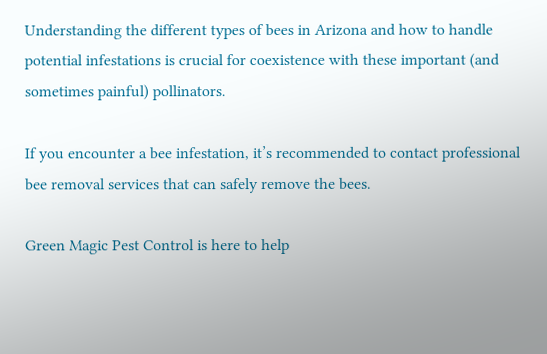Understanding the different types of bees in Arizona and how to handle potential infestations is crucial for coexistence with these important (and sometimes painful) pollinators.

If you encounter a bee infestation, it’s recommended to contact professional bee removal services that can safely remove the bees.

Green Magic Pest Control is here to help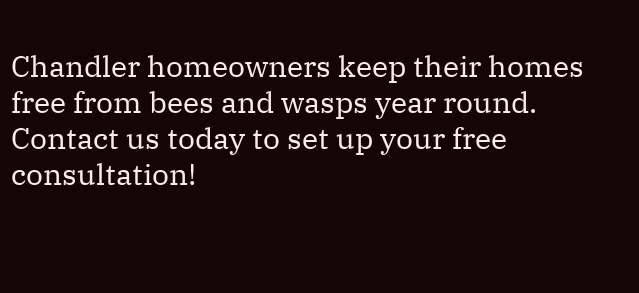Chandler homeowners keep their homes free from bees and wasps year round. Contact us today to set up your free consultation!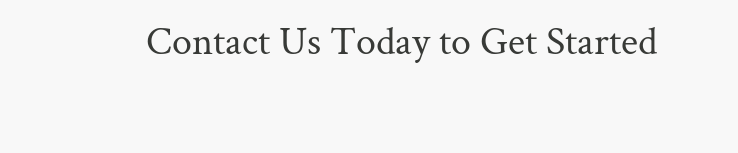Contact Us Today to Get Started